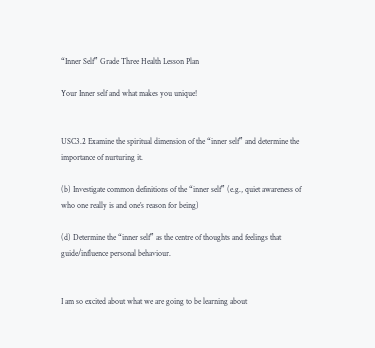“Inner Self” Grade Three Health Lesson Plan

Your Inner self and what makes you unique!


USC3.2 Examine the spiritual dimension of the “inner self” and determine the importance of nurturing it.

(b) Investigate common definitions of the “inner self” (e.g., quiet awareness of who one really is and one’s reason for being)

(d) Determine the “inner self” as the centre of thoughts and feelings that guide/influence personal behaviour.


I am so excited about what we are going to be learning about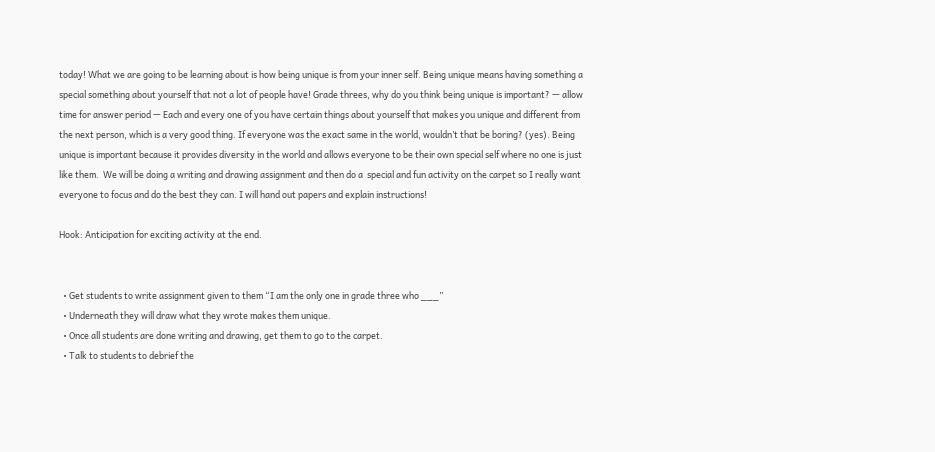today! What we are going to be learning about is how being unique is from your inner self. Being unique means having something a special something about yourself that not a lot of people have! Grade threes, why do you think being unique is important? — allow time for answer period — Each and every one of you have certain things about yourself that makes you unique and different from the next person, which is a very good thing. If everyone was the exact same in the world, wouldn’t that be boring? (yes). Being unique is important because it provides diversity in the world and allows everyone to be their own special self where no one is just like them.  We will be doing a writing and drawing assignment and then do a  special and fun activity on the carpet so I really want everyone to focus and do the best they can. I will hand out papers and explain instructions!

Hook: Anticipation for exciting activity at the end.


  • Get students to write assignment given to them “I am the only one in grade three who ___”
  • Underneath they will draw what they wrote makes them unique.
  • Once all students are done writing and drawing, get them to go to the carpet.
  • Talk to students to debrief the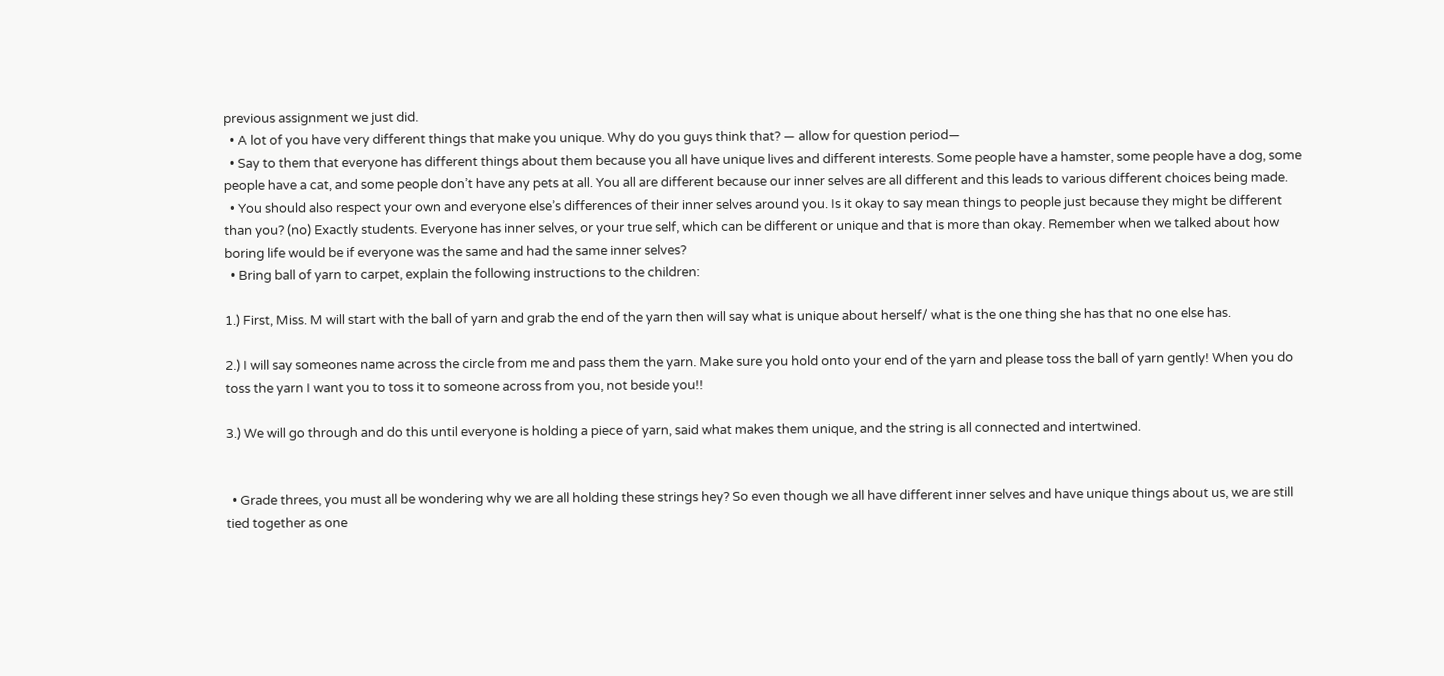previous assignment we just did.
  • A lot of you have very different things that make you unique. Why do you guys think that? — allow for question period—
  • Say to them that everyone has different things about them because you all have unique lives and different interests. Some people have a hamster, some people have a dog, some people have a cat, and some people don’t have any pets at all. You all are different because our inner selves are all different and this leads to various different choices being made.
  • You should also respect your own and everyone else’s differences of their inner selves around you. Is it okay to say mean things to people just because they might be different than you? (no) Exactly students. Everyone has inner selves, or your true self, which can be different or unique and that is more than okay. Remember when we talked about how boring life would be if everyone was the same and had the same inner selves?
  • Bring ball of yarn to carpet, explain the following instructions to the children:

1.) First, Miss. M will start with the ball of yarn and grab the end of the yarn then will say what is unique about herself/ what is the one thing she has that no one else has.

2.) I will say someones name across the circle from me and pass them the yarn. Make sure you hold onto your end of the yarn and please toss the ball of yarn gently! When you do toss the yarn I want you to toss it to someone across from you, not beside you!!

3.) We will go through and do this until everyone is holding a piece of yarn, said what makes them unique, and the string is all connected and intertwined.


  • Grade threes, you must all be wondering why we are all holding these strings hey? So even though we all have different inner selves and have unique things about us, we are still tied together as one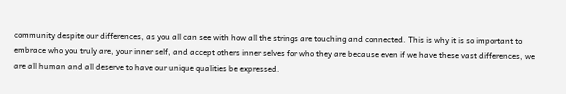community despite our differences, as you all can see with how all the strings are touching and connected. This is why it is so important to embrace who you truly are, your inner self, and accept others inner selves for who they are because even if we have these vast differences, we are all human and all deserve to have our unique qualities be expressed.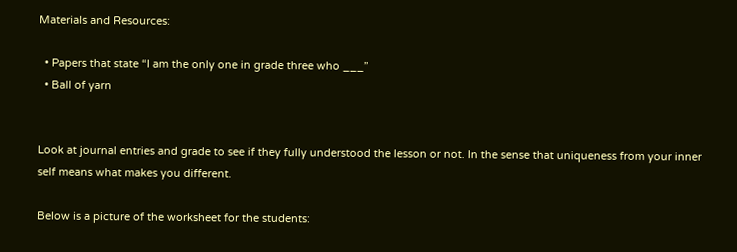Materials and Resources:

  • Papers that state “I am the only one in grade three who ___”
  • Ball of yarn


Look at journal entries and grade to see if they fully understood the lesson or not. In the sense that uniqueness from your inner self means what makes you different.

Below is a picture of the worksheet for the students: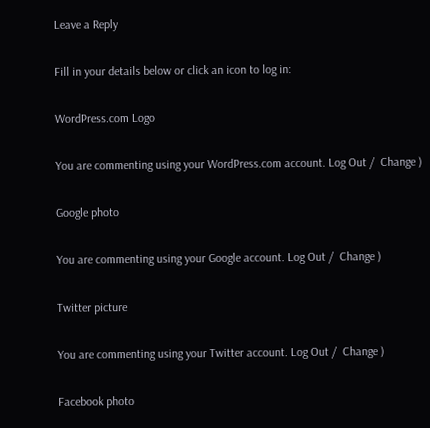Leave a Reply

Fill in your details below or click an icon to log in:

WordPress.com Logo

You are commenting using your WordPress.com account. Log Out /  Change )

Google photo

You are commenting using your Google account. Log Out /  Change )

Twitter picture

You are commenting using your Twitter account. Log Out /  Change )

Facebook photo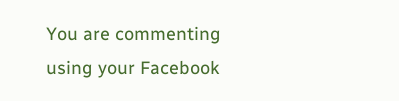You are commenting using your Facebook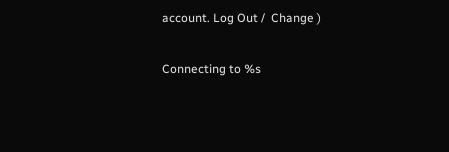account. Log Out /  Change )

Connecting to %s